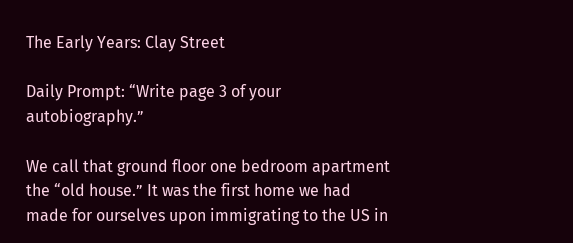The Early Years: Clay Street

Daily Prompt: “Write page 3 of your autobiography.”

We call that ground floor one bedroom apartment the “old house.” It was the first home we had made for ourselves upon immigrating to the US in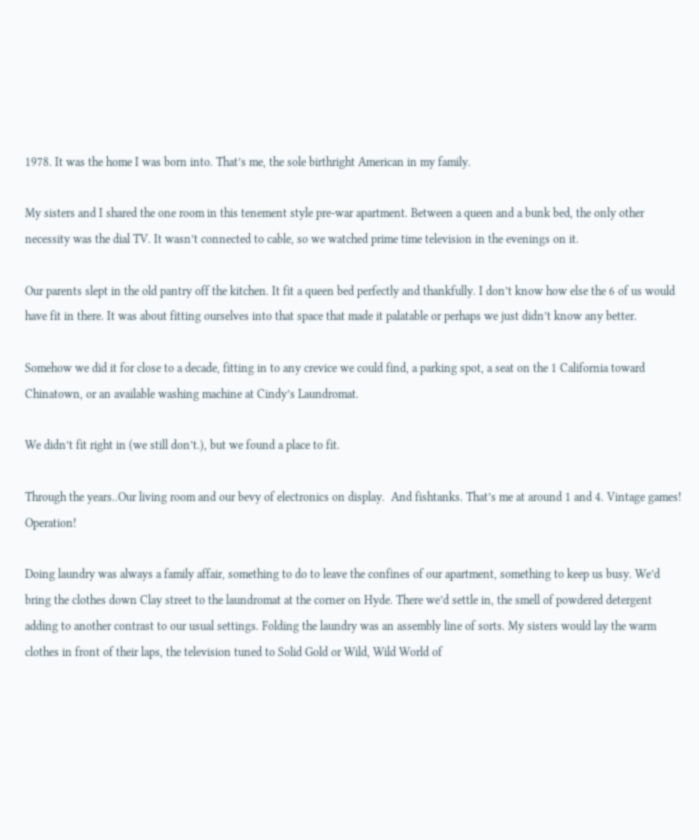1978. It was the home I was born into. That’s me, the sole birthright American in my family.

My sisters and I shared the one room in this tenement style pre-war apartment. Between a queen and a bunk bed, the only other necessity was the dial TV. It wasn’t connected to cable, so we watched prime time television in the evenings on it.

Our parents slept in the old pantry off the kitchen. It fit a queen bed perfectly and thankfully. I don’t know how else the 6 of us would have fit in there. It was about fitting ourselves into that space that made it palatable or perhaps we just didn’t know any better.

Somehow we did it for close to a decade, fitting in to any crevice we could find, a parking spot, a seat on the 1 California toward Chinatown, or an available washing machine at Cindy’s Laundromat.

We didn’t fit right in (we still don’t.), but we found a place to fit.

Through the years..Our living room and our bevy of electronics on display.  And fishtanks. That’s me at around 1 and 4. Vintage games! Operation!

Doing laundry was always a family affair, something to do to leave the confines of our apartment, something to keep us busy. We’d bring the clothes down Clay street to the laundromat at the corner on Hyde. There we’d settle in, the smell of powdered detergent adding to another contrast to our usual settings. Folding the laundry was an assembly line of sorts. My sisters would lay the warm clothes in front of their laps, the television tuned to Solid Gold or Wild, Wild World of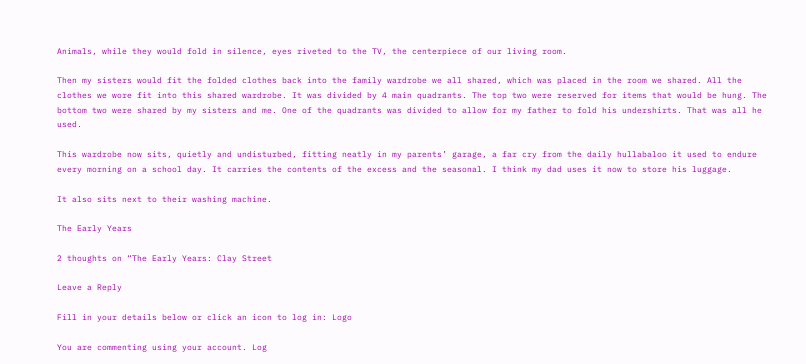Animals, while they would fold in silence, eyes riveted to the TV, the centerpiece of our living room.

Then my sisters would fit the folded clothes back into the family wardrobe we all shared, which was placed in the room we shared. All the clothes we wore fit into this shared wardrobe. It was divided by 4 main quadrants. The top two were reserved for items that would be hung. The bottom two were shared by my sisters and me. One of the quadrants was divided to allow for my father to fold his undershirts. That was all he used.

This wardrobe now sits, quietly and undisturbed, fitting neatly in my parents’ garage, a far cry from the daily hullabaloo it used to endure every morning on a school day. It carries the contents of the excess and the seasonal. I think my dad uses it now to store his luggage.

It also sits next to their washing machine.

The Early Years

2 thoughts on “The Early Years: Clay Street

Leave a Reply

Fill in your details below or click an icon to log in: Logo

You are commenting using your account. Log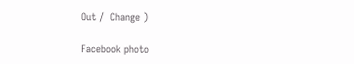Out /  Change )

Facebook photo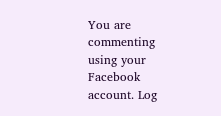You are commenting using your Facebook account. Log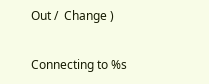Out /  Change )

Connecting to %s